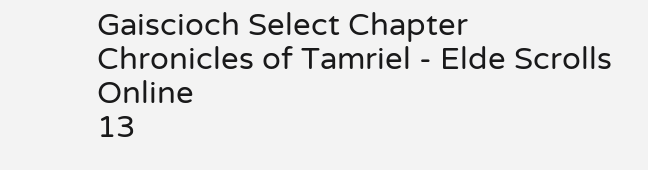Gaiscioch Select Chapter
Chronicles of Tamriel - Elde Scrolls Online
13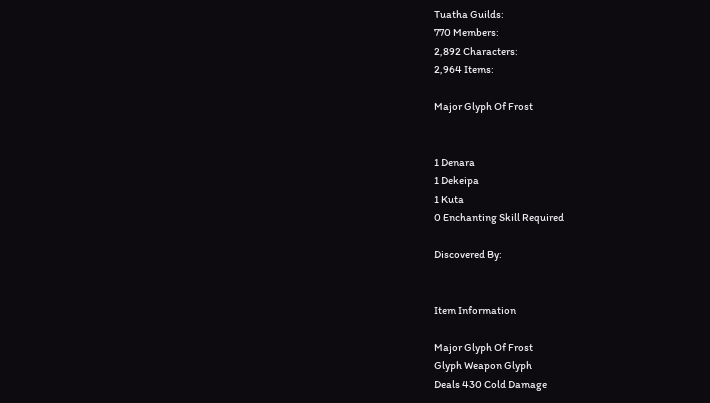Tuatha Guilds:
770 Members:
2,892 Characters:
2,964 Items:

Major Glyph Of Frost


1 Denara
1 Dekeipa
1 Kuta
0 Enchanting Skill Required

Discovered By:


Item Information

Major Glyph Of Frost
Glyph Weapon Glyph
Deals 430 Cold Damage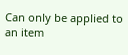Can only be applied to an item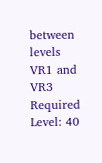between levels VR1 and VR3
Required Level: 40